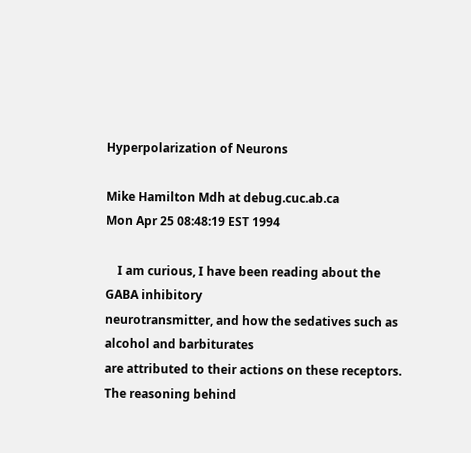Hyperpolarization of Neurons

Mike Hamilton Mdh at debug.cuc.ab.ca
Mon Apr 25 08:48:19 EST 1994

    I am curious, I have been reading about the GABA inhibitory
neurotransmitter, and how the sedatives such as alcohol and barbiturates
are attributed to their actions on these receptors. The reasoning behind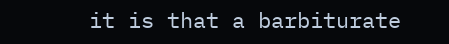it is that a barbiturate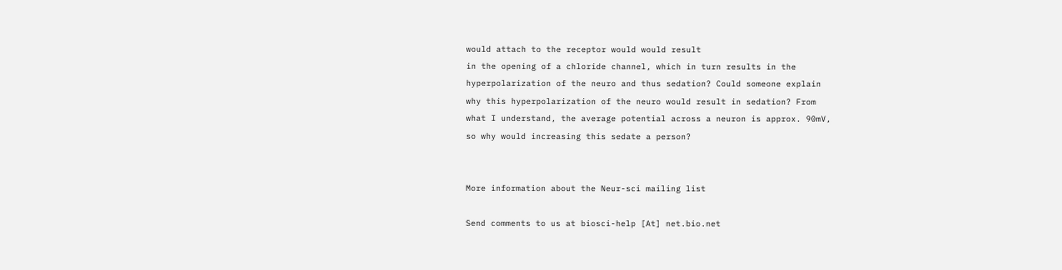would attach to the receptor would would result
in the opening of a chloride channel, which in turn results in the
hyperpolarization of the neuro and thus sedation? Could someone explain
why this hyperpolarization of the neuro would result in sedation? From
what I understand, the average potential across a neuron is approx. 90mV,
so why would increasing this sedate a person?


More information about the Neur-sci mailing list

Send comments to us at biosci-help [At] net.bio.net